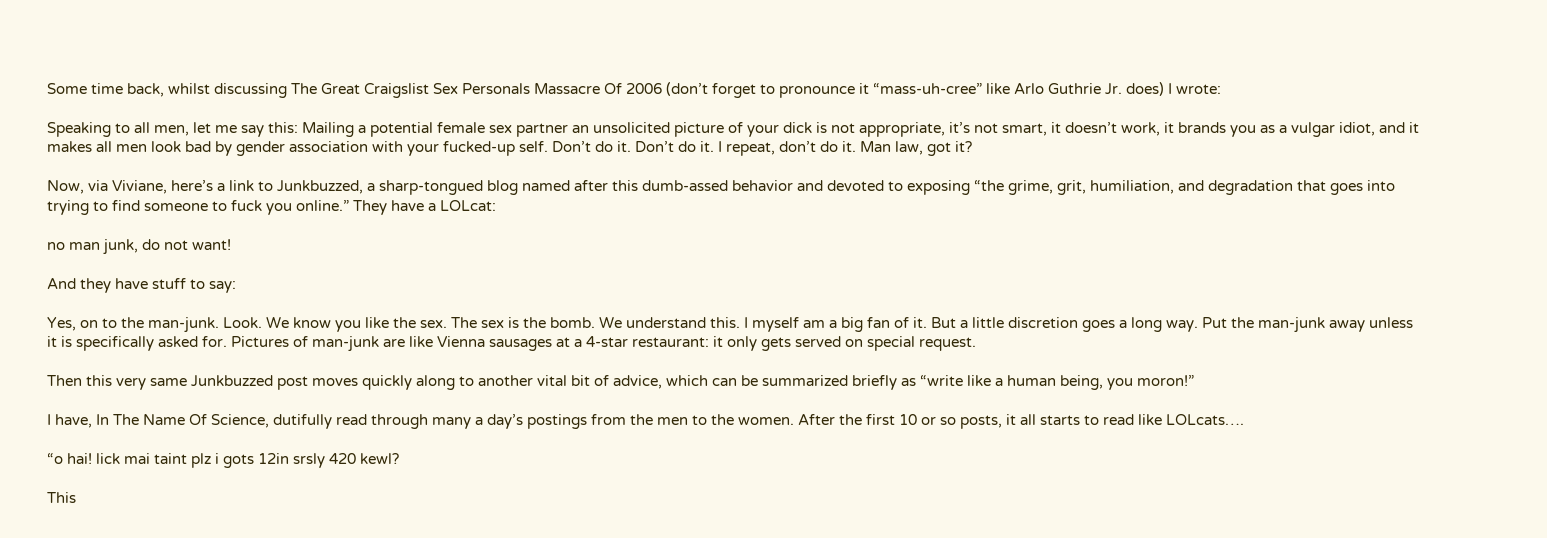Some time back, whilst discussing The Great Craigslist Sex Personals Massacre Of 2006 (don’t forget to pronounce it “mass-uh-cree” like Arlo Guthrie Jr. does) I wrote:

Speaking to all men, let me say this: Mailing a potential female sex partner an unsolicited picture of your dick is not appropriate, it’s not smart, it doesn’t work, it brands you as a vulgar idiot, and it makes all men look bad by gender association with your fucked-up self. Don’t do it. Don’t do it. I repeat, don’t do it. Man law, got it?

Now, via Viviane, here’s a link to Junkbuzzed, a sharp-tongued blog named after this dumb-assed behavior and devoted to exposing “the grime, grit, humiliation, and degradation that goes into trying to find someone to fuck you online.” They have a LOLcat:

no man junk, do not want!

And they have stuff to say:

Yes, on to the man-junk. Look. We know you like the sex. The sex is the bomb. We understand this. I myself am a big fan of it. But a little discretion goes a long way. Put the man-junk away unless it is specifically asked for. Pictures of man-junk are like Vienna sausages at a 4-star restaurant: it only gets served on special request.

Then this very same Junkbuzzed post moves quickly along to another vital bit of advice, which can be summarized briefly as “write like a human being, you moron!”

I have, In The Name Of Science, dutifully read through many a day’s postings from the men to the women. After the first 10 or so posts, it all starts to read like LOLcats….

“o hai! lick mai taint plz i gots 12in srsly 420 kewl?

This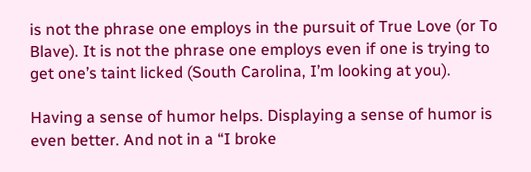is not the phrase one employs in the pursuit of True Love (or To Blave). It is not the phrase one employs even if one is trying to get one’s taint licked (South Carolina, I’m looking at you).

Having a sense of humor helps. Displaying a sense of humor is even better. And not in a “I broke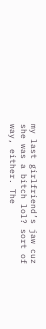my last girlfriend’s jaw cuz she was a bitch lol? sort of way, either. The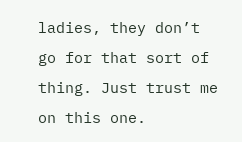ladies, they don’t go for that sort of thing. Just trust me on this one.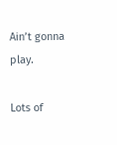Ain’t gonna play.

Lots of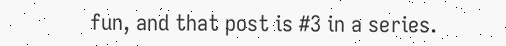fun, and that post is #3 in a series.